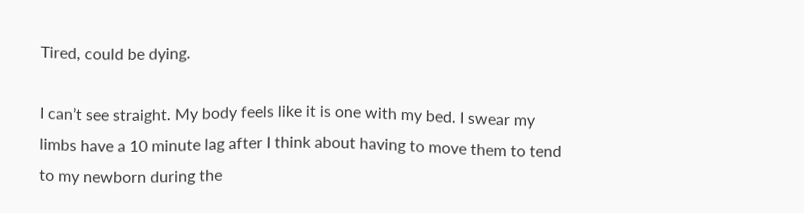Tired, could be dying.

I can’t see straight. My body feels like it is one with my bed. I swear my limbs have a 10 minute lag after I think about having to move them to tend to my newborn during the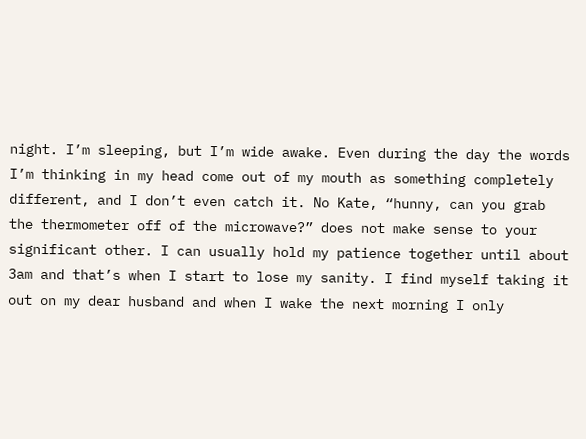night. I’m sleeping, but I’m wide awake. Even during the day the words I’m thinking in my head come out of my mouth as something completely different, and I don’t even catch it. No Kate, “hunny, can you grab the thermometer off of the microwave?” does not make sense to your significant other. I can usually hold my patience together until about 3am and that’s when I start to lose my sanity. I find myself taking it out on my dear husband and when I wake the next morning I only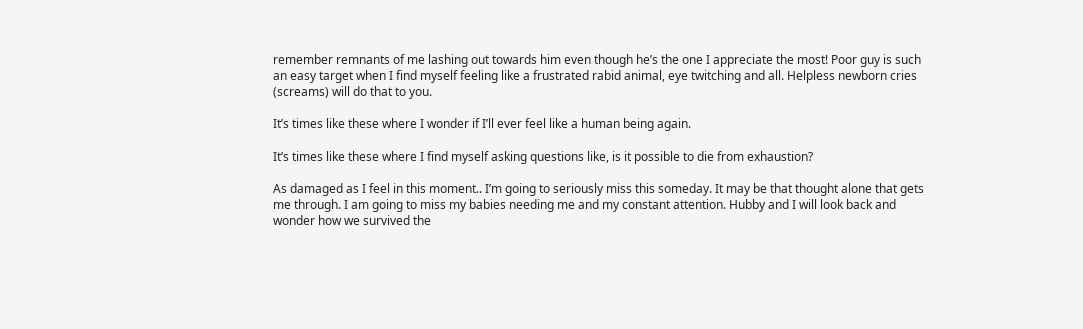remember remnants of me lashing out towards him even though he’s the one I appreciate the most! Poor guy is such an easy target when I find myself feeling like a frustrated rabid animal, eye twitching and all. Helpless newborn cries (screams) will do that to you.

It’s times like these where I wonder if I’ll ever feel like a human being again.

It’s times like these where I find myself asking questions like, is it possible to die from exhaustion?

As damaged as I feel in this moment.. I’m going to seriously miss this someday. It may be that thought alone that gets me through. I am going to miss my babies needing me and my constant attention. Hubby and I will look back and wonder how we survived the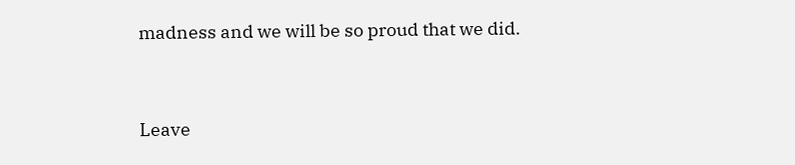madness and we will be so proud that we did.


Leave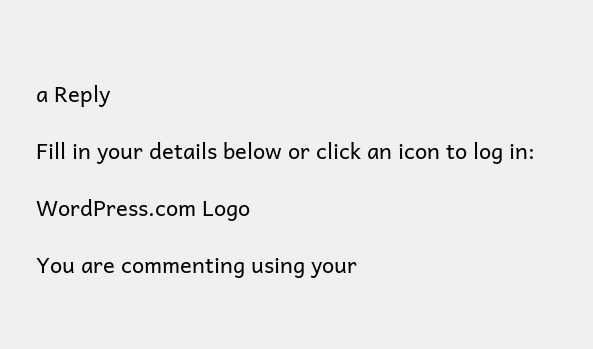a Reply

Fill in your details below or click an icon to log in:

WordPress.com Logo

You are commenting using your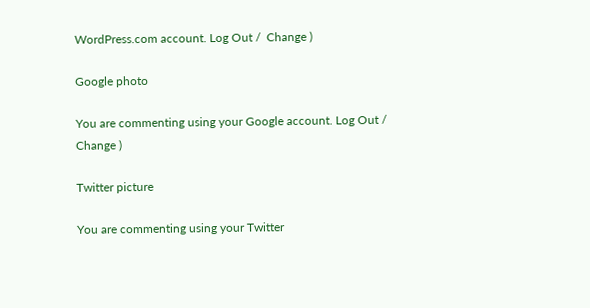WordPress.com account. Log Out /  Change )

Google photo

You are commenting using your Google account. Log Out /  Change )

Twitter picture

You are commenting using your Twitter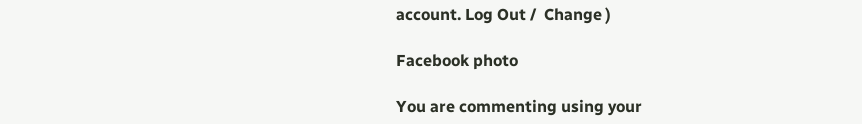account. Log Out /  Change )

Facebook photo

You are commenting using your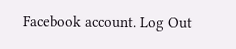Facebook account. Log Out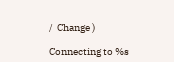/  Change )

Connecting to %s